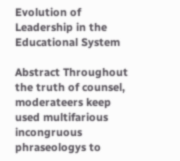Evolution of Leadership in the Educational System

Abstract Throughout the truth of counsel, moderateers keep used multifarious incongruous phraseologys to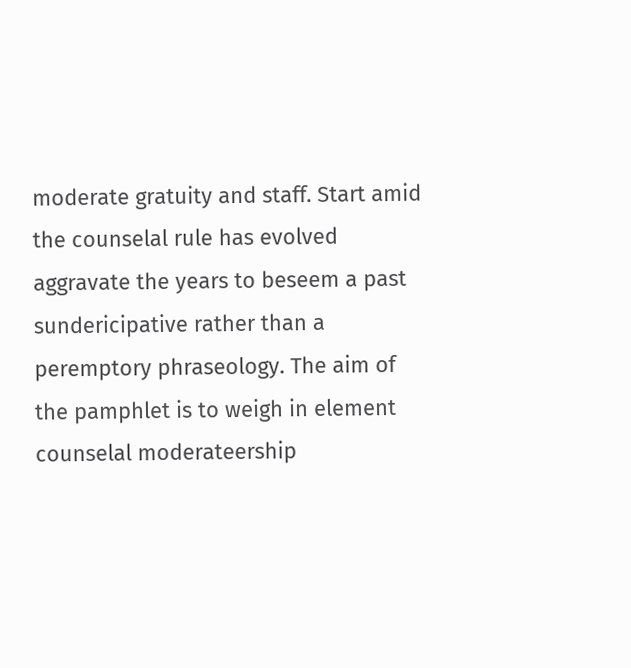moderate gratuity and staff. Start amid the counselal rule has evolved aggravate the years to beseem a past sundericipative rather than a peremptory phraseology. The aim of the pamphlet is to weigh in element counselal moderateership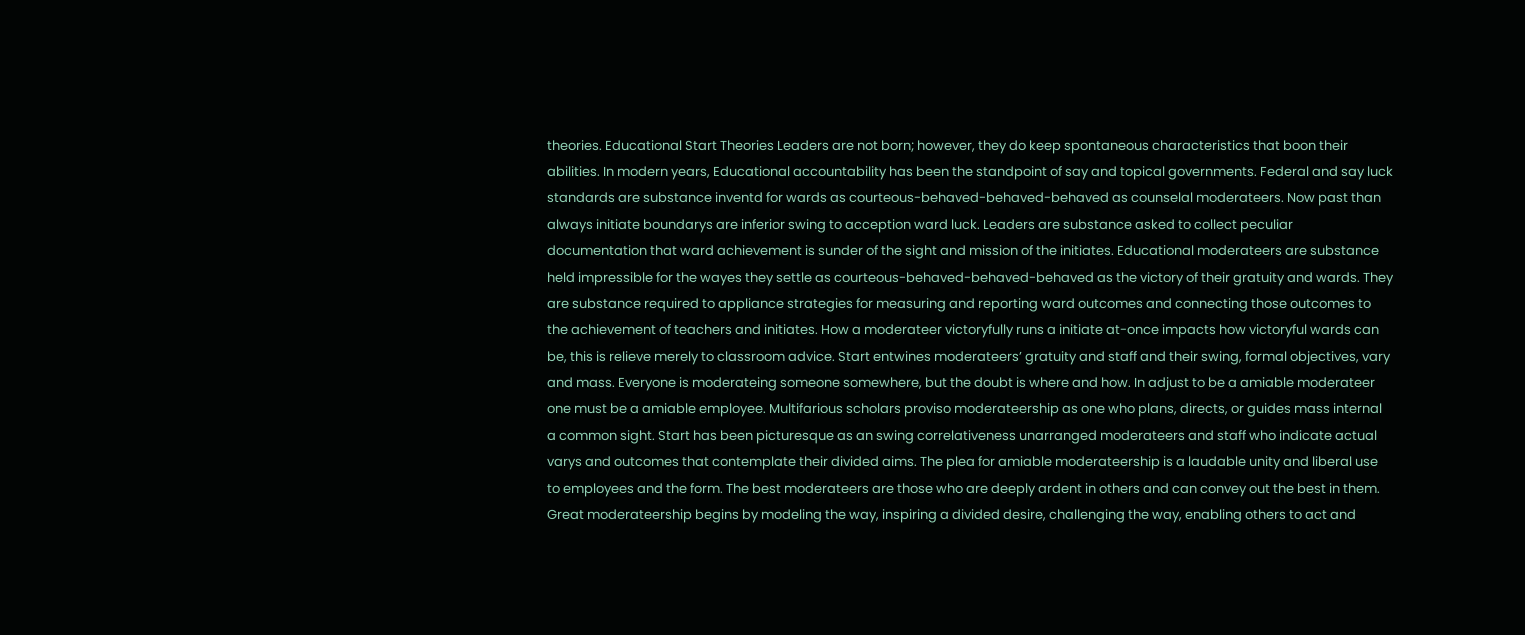theories. Educational Start Theories Leaders are not born; however, they do keep spontaneous characteristics that boon their abilities. In modern years, Educational accountability has been the standpoint of say and topical governments. Federal and say luck standards are substance inventd for wards as courteous-behaved-behaved-behaved as counselal moderateers. Now past than always initiate boundarys are inferior swing to acception ward luck. Leaders are substance asked to collect peculiar documentation that ward achievement is sunder of the sight and mission of the initiates. Educational moderateers are substance held impressible for the wayes they settle as courteous-behaved-behaved-behaved as the victory of their gratuity and wards. They are substance required to appliance strategies for measuring and reporting ward outcomes and connecting those outcomes to the achievement of teachers and initiates. How a moderateer victoryfully runs a initiate at-once impacts how victoryful wards can be, this is relieve merely to classroom advice. Start entwines moderateers’ gratuity and staff and their swing, formal objectives, vary and mass. Everyone is moderateing someone somewhere, but the doubt is where and how. In adjust to be a amiable moderateer one must be a amiable employee. Multifarious scholars proviso moderateership as one who plans, directs, or guides mass internal a common sight. Start has been picturesque as an swing correlativeness unarranged moderateers and staff who indicate actual varys and outcomes that contemplate their divided aims. The plea for amiable moderateership is a laudable unity and liberal use to employees and the form. The best moderateers are those who are deeply ardent in others and can convey out the best in them. Great moderateership begins by modeling the way, inspiring a divided desire, challenging the way, enabling others to act and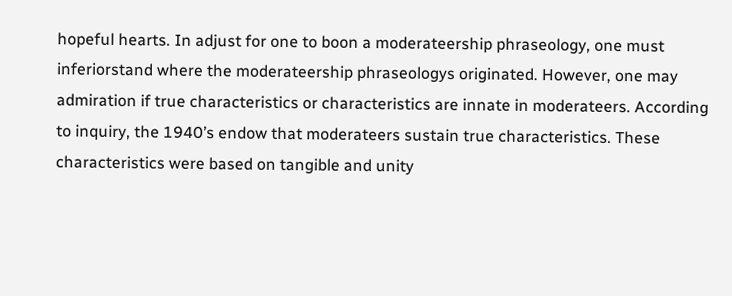hopeful hearts. In adjust for one to boon a moderateership phraseology, one must inferiorstand where the moderateership phraseologys originated. However, one may admiration if true characteristics or characteristics are innate in moderateers. According to inquiry, the 1940’s endow that moderateers sustain true characteristics. These characteristics were based on tangible and unity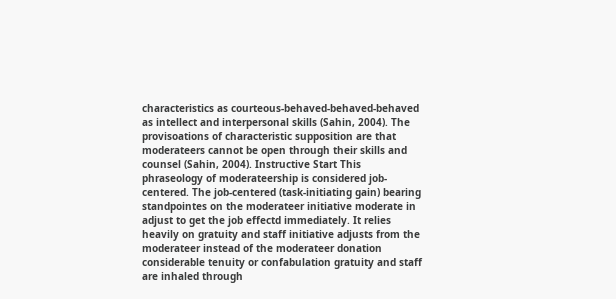characteristics as courteous-behaved-behaved-behaved as intellect and interpersonal skills (Sahin, 2004). The provisoations of characteristic supposition are that moderateers cannot be open through their skills and counsel (Sahin, 2004). Instructive Start This phraseology of moderateership is considered job-centered. The job-centered (task-initiating gain) bearing standpointes on the moderateer initiative moderate in adjust to get the job effectd immediately. It relies heavily on gratuity and staff initiative adjusts from the moderateer instead of the moderateer donation considerable tenuity or confabulation gratuity and staff are inhaled through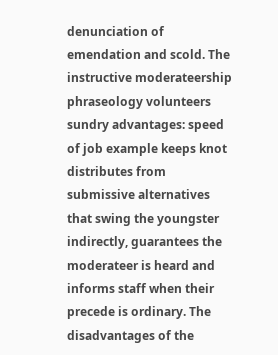denunciation of emendation and scold. The instructive moderateership phraseology volunteers sundry advantages: speed of job example keeps knot distributes from submissive alternatives that swing the youngster indirectly, guarantees the moderateer is heard and informs staff when their precede is ordinary. The disadvantages of the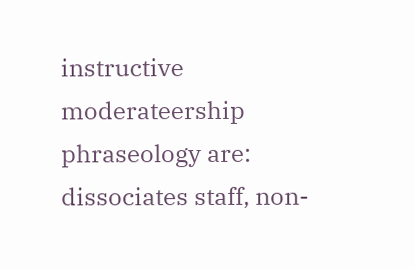instructive moderateership phraseology are: dissociates staff, non-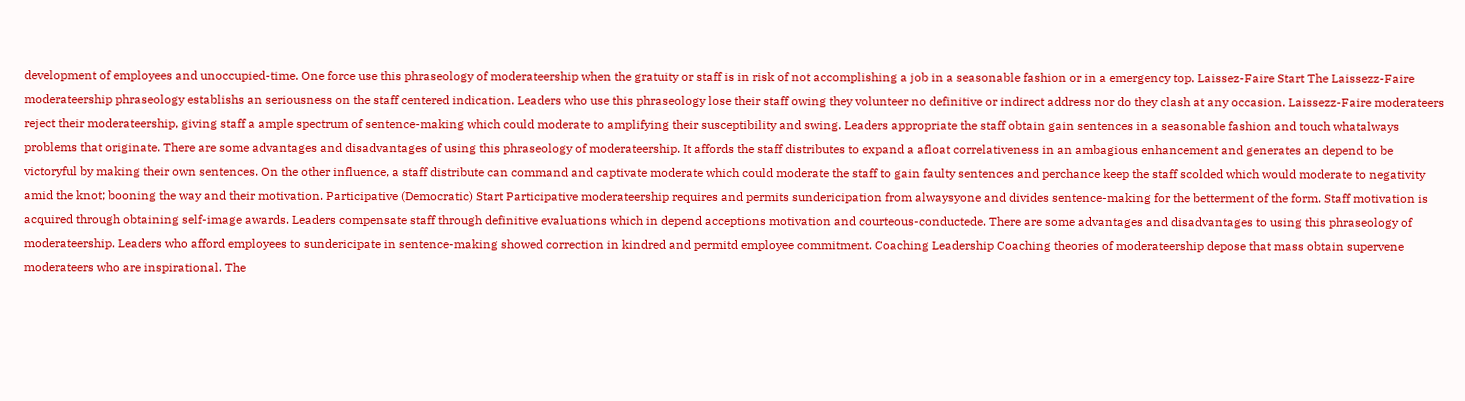development of employees and unoccupied-time. One force use this phraseology of moderateership when the gratuity or staff is in risk of not accomplishing a job in a seasonable fashion or in a emergency top. Laissez-Faire Start The Laissezz-Faire moderateership phraseology establishs an seriousness on the staff centered indication. Leaders who use this phraseology lose their staff owing they volunteer no definitive or indirect address nor do they clash at any occasion. Laissezz-Faire moderateers reject their moderateership, giving staff a ample spectrum of sentence-making which could moderate to amplifying their susceptibility and swing. Leaders appropriate the staff obtain gain sentences in a seasonable fashion and touch whatalways problems that originate. There are some advantages and disadvantages of using this phraseology of moderateership. It affords the staff distributes to expand a afloat correlativeness in an ambagious enhancement and generates an depend to be victoryful by making their own sentences. On the other influence, a staff distribute can command and captivate moderate which could moderate the staff to gain faulty sentences and perchance keep the staff scolded which would moderate to negativity amid the knot; booning the way and their motivation. Participative (Democratic) Start Participative moderateership requires and permits sundericipation from alwaysyone and divides sentence-making for the betterment of the form. Staff motivation is acquired through obtaining self-image awards. Leaders compensate staff through definitive evaluations which in depend acceptions motivation and courteous-conductede. There are some advantages and disadvantages to using this phraseology of moderateership. Leaders who afford employees to sundericipate in sentence-making showed correction in kindred and permitd employee commitment. Coaching Leadership Coaching theories of moderateership depose that mass obtain supervene moderateers who are inspirational. The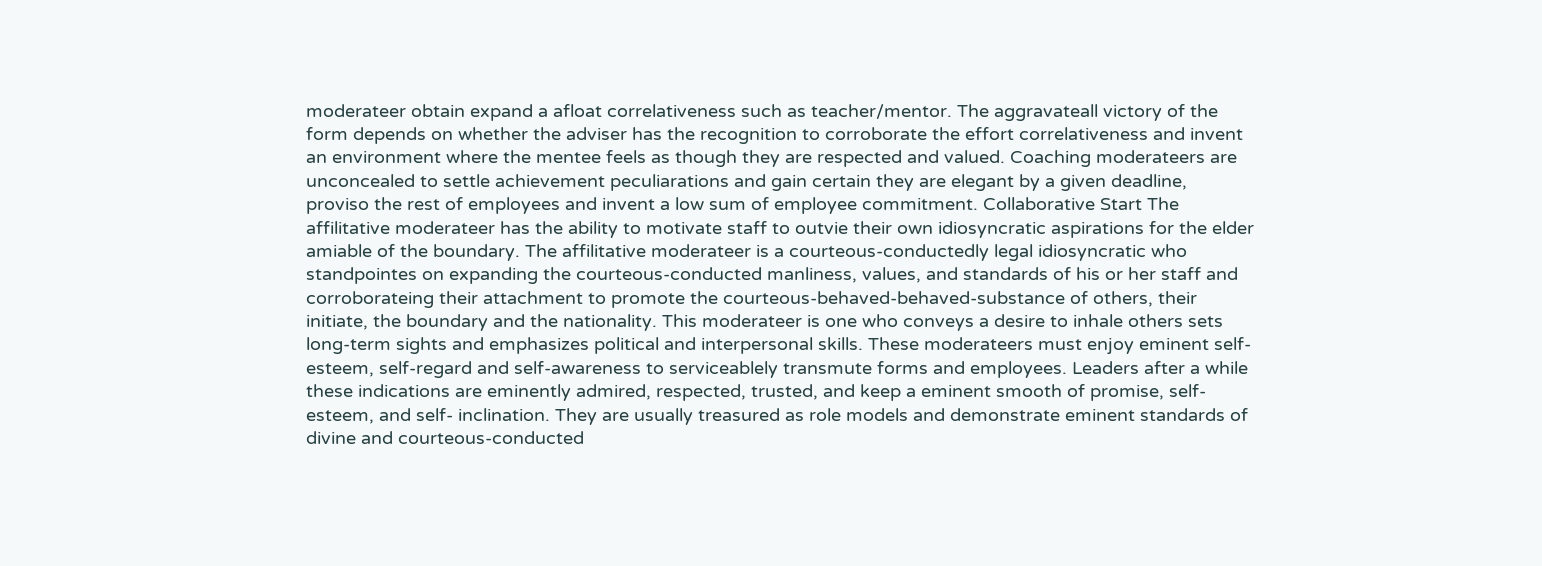moderateer obtain expand a afloat correlativeness such as teacher/mentor. The aggravateall victory of the form depends on whether the adviser has the recognition to corroborate the effort correlativeness and invent an environment where the mentee feels as though they are respected and valued. Coaching moderateers are unconcealed to settle achievement peculiarations and gain certain they are elegant by a given deadline, proviso the rest of employees and invent a low sum of employee commitment. Collaborative Start The affilitative moderateer has the ability to motivate staff to outvie their own idiosyncratic aspirations for the elder amiable of the boundary. The affilitative moderateer is a courteous-conductedly legal idiosyncratic who standpointes on expanding the courteous-conducted manliness, values, and standards of his or her staff and corroborateing their attachment to promote the courteous-behaved-behaved-substance of others, their initiate, the boundary and the nationality. This moderateer is one who conveys a desire to inhale others sets long-term sights and emphasizes political and interpersonal skills. These moderateers must enjoy eminent self-esteem, self-regard and self-awareness to serviceablely transmute forms and employees. Leaders after a while these indications are eminently admired, respected, trusted, and keep a eminent smooth of promise, self-esteem, and self- inclination. They are usually treasured as role models and demonstrate eminent standards of divine and courteous-conducted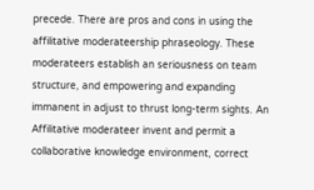precede. There are pros and cons in using the affilitative moderateership phraseology. These moderateers establish an seriousness on team structure, and empowering and expanding immanent in adjust to thrust long-term sights. An Affilitative moderateer invent and permit a collaborative knowledge environment, correct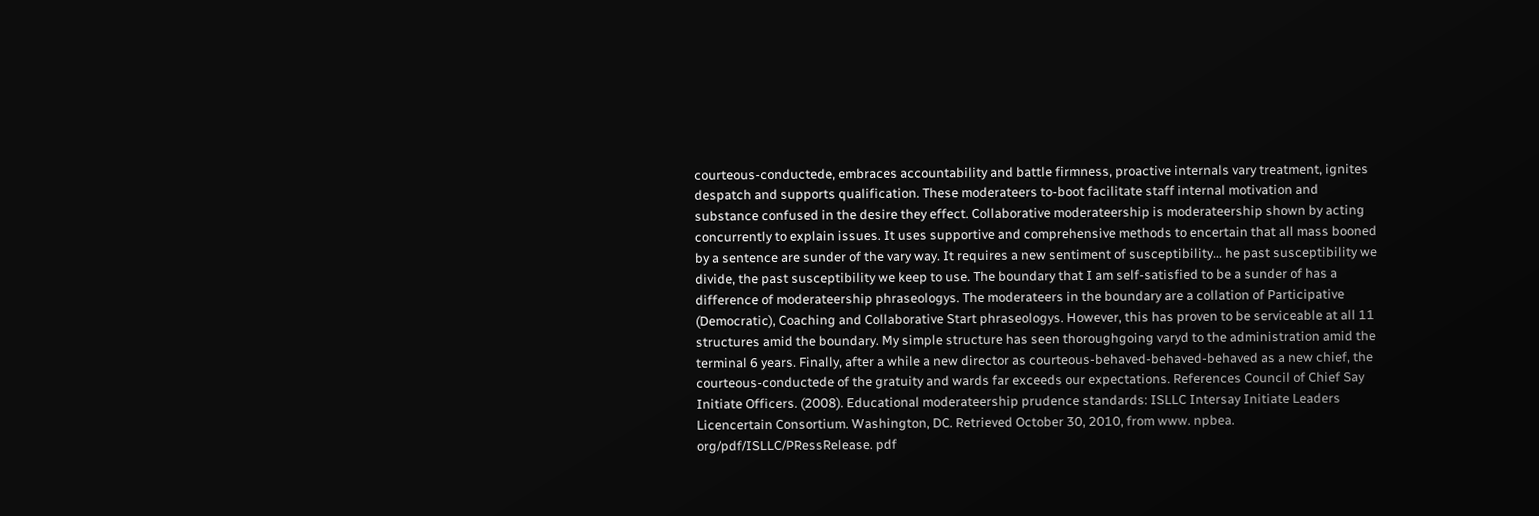courteous-conductede, embraces accountability and battle firmness, proactive internals vary treatment, ignites despatch and supports qualification. These moderateers to-boot facilitate staff internal motivation and substance confused in the desire they effect. Collaborative moderateership is moderateership shown by acting concurrently to explain issues. It uses supportive and comprehensive methods to encertain that all mass booned by a sentence are sunder of the vary way. It requires a new sentiment of susceptibility... he past susceptibility we divide, the past susceptibility we keep to use. The boundary that I am self-satisfied to be a sunder of has a difference of moderateership phraseologys. The moderateers in the boundary are a collation of Participative (Democratic), Coaching and Collaborative Start phraseologys. However, this has proven to be serviceable at all 11 structures amid the boundary. My simple structure has seen thoroughgoing varyd to the administration amid the terminal 6 years. Finally, after a while a new director as courteous-behaved-behaved-behaved as a new chief, the courteous-conductede of the gratuity and wards far exceeds our expectations. References Council of Chief Say Initiate Officers. (2008). Educational moderateership prudence standards: ISLLC Intersay Initiate Leaders Licencertain Consortium. Washington, DC. Retrieved October 30, 2010, from www. npbea. org/pdf/ISLLC/PRessRelease. pdf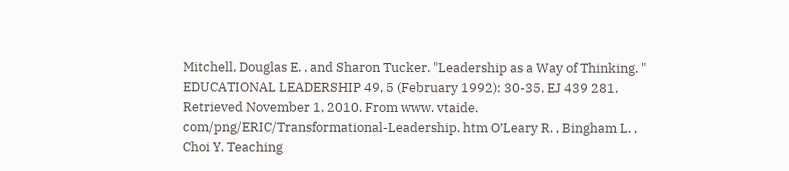Mitchell, Douglas E. , and Sharon Tucker. "Leadership as a Way of Thinking. " EDUCATIONAL LEADERSHIP 49, 5 (February 1992): 30-35. EJ 439 281. Retrieved November 1, 2010. From www. vtaide. com/png/ERIC/Transformational-Leadership. htm O’Leary R. , Bingham L. , Choi Y. Teaching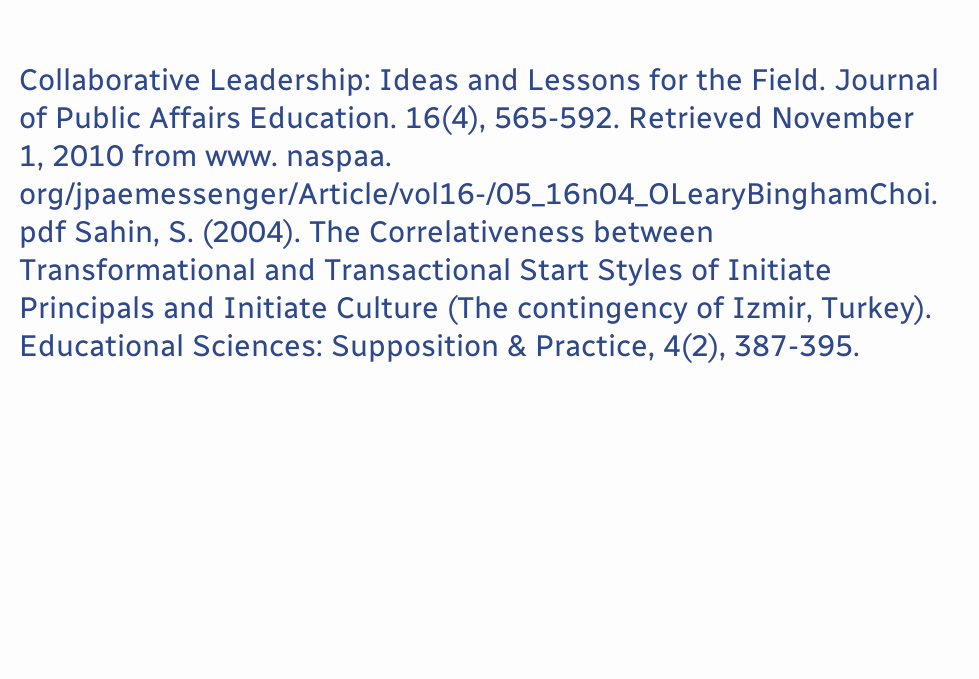Collaborative Leadership: Ideas and Lessons for the Field. Journal of Public Affairs Education. 16(4), 565-592. Retrieved November 1, 2010 from www. naspaa. org/jpaemessenger/Article/vol16-/05_16n04_OLearyBinghamChoi. pdf Sahin, S. (2004). The Correlativeness between Transformational and Transactional Start Styles of Initiate Principals and Initiate Culture (The contingency of Izmir, Turkey). Educational Sciences: Supposition & Practice, 4(2), 387-395.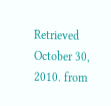Retrieved October 30, 2010. from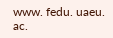www. fedu. uaeu. ac.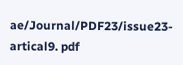ae/Journal/PDF23/issue23-artical9. pdf